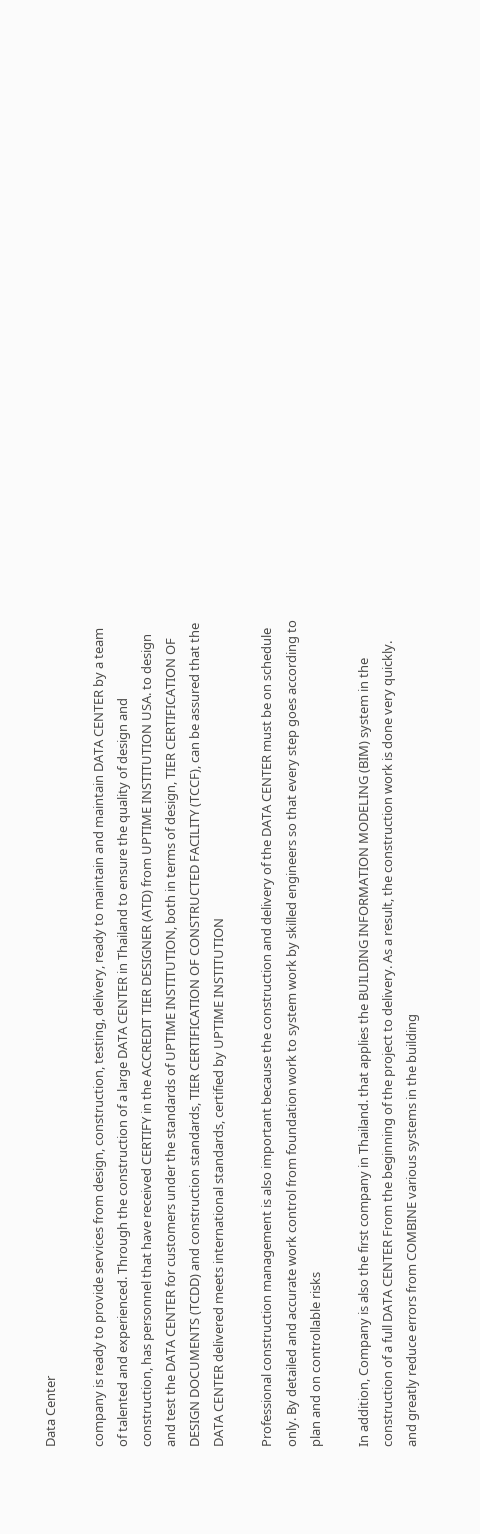Data Center

company is ready to provide services from design, construction, testing, delivery, ready to maintain and maintain DATA CENTER by a team of talented and experienced. Through the construction of a large DATA CENTER in Thailand to ensure the quality of design and construction, has personnel that have received CERTIFY in the ACCREDIT TIER DESIGNER (ATD) from UPTIME INSTITUTION USA. to design and test the DATA CENTER for customers under the standards of UPTIME INSTITUTION, both in terms of design, TIER CERTIFICATION OF DESIGN DOCUMENTS (TCDD) and construction standards, TIER CERTIFICATION OF CONSTRUCTED FACILITY (TCCF), can be assured that the DATA CENTER delivered meets international standards, certified by UPTIME INSTITUTION

Professional construction management is also important because the construction and delivery of the DATA CENTER must be on schedule only. By detailed and accurate work control from foundation work to system work by skilled engineers so that every step goes according to plan and on controllable risks

In addition, Company is also the first company in Thailand. that applies the BUILDING INFORMATION MODELING (BIM) system in the construction of a full DATA CENTER From the beginning of the project to delivery. As a result, the construction work is done very quickly. and greatly reduce errors from COMBINE various systems in the building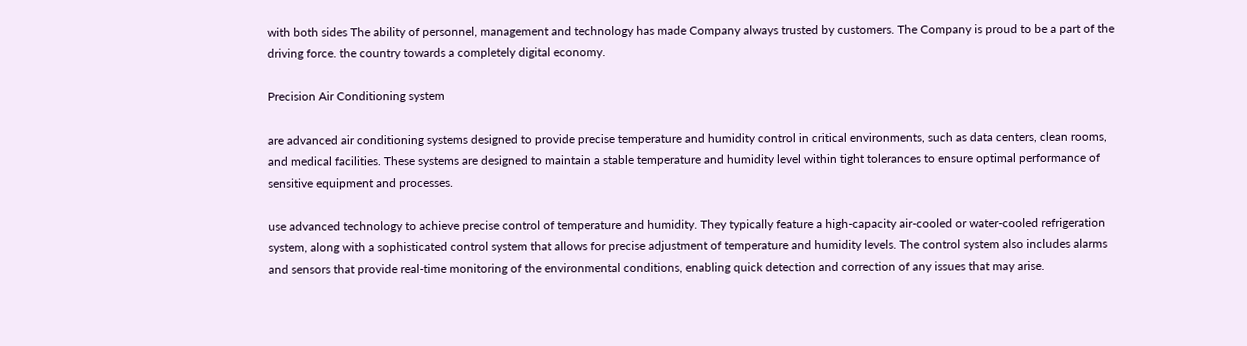with both sides The ability of personnel, management and technology has made Company always trusted by customers. The Company is proud to be a part of the driving force. the country towards a completely digital economy.

Precision Air Conditioning system

are advanced air conditioning systems designed to provide precise temperature and humidity control in critical environments, such as data centers, clean rooms, and medical facilities. These systems are designed to maintain a stable temperature and humidity level within tight tolerances to ensure optimal performance of sensitive equipment and processes.

use advanced technology to achieve precise control of temperature and humidity. They typically feature a high-capacity air-cooled or water-cooled refrigeration system, along with a sophisticated control system that allows for precise adjustment of temperature and humidity levels. The control system also includes alarms and sensors that provide real-time monitoring of the environmental conditions, enabling quick detection and correction of any issues that may arise.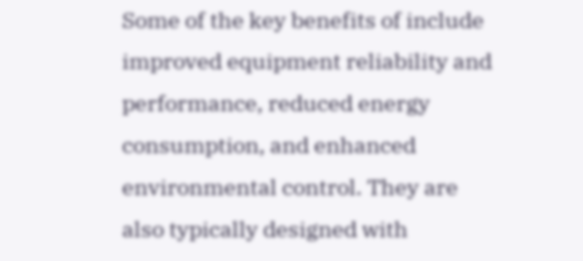Some of the key benefits of include improved equipment reliability and performance, reduced energy consumption, and enhanced environmental control. They are also typically designed with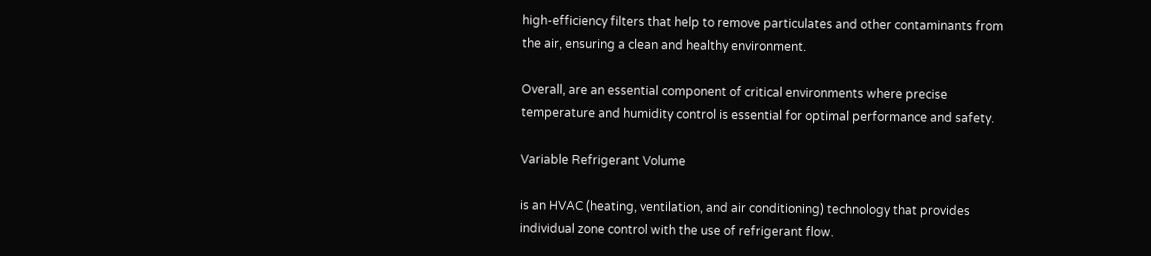high-efficiency filters that help to remove particulates and other contaminants from the air, ensuring a clean and healthy environment.

Overall, are an essential component of critical environments where precise temperature and humidity control is essential for optimal performance and safety.

Variable Refrigerant Volume

is an HVAC (heating, ventilation, and air conditioning) technology that provides individual zone control with the use of refrigerant flow.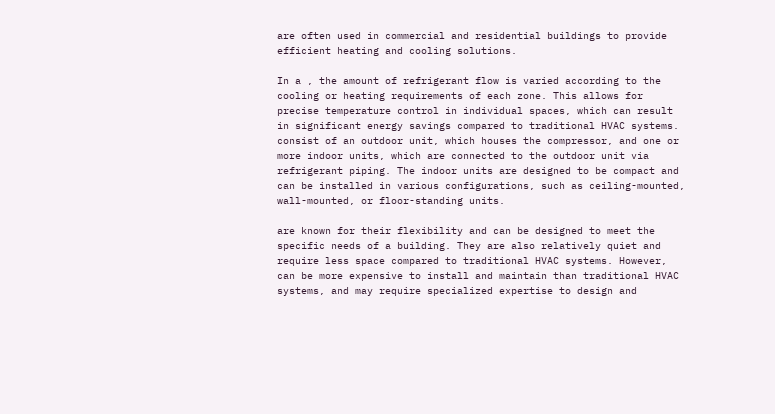are often used in commercial and residential buildings to provide efficient heating and cooling solutions.

In a , the amount of refrigerant flow is varied according to the cooling or heating requirements of each zone. This allows for precise temperature control in individual spaces, which can result in significant energy savings compared to traditional HVAC systems. consist of an outdoor unit, which houses the compressor, and one or more indoor units, which are connected to the outdoor unit via refrigerant piping. The indoor units are designed to be compact and can be installed in various configurations, such as ceiling-mounted, wall-mounted, or floor-standing units.

are known for their flexibility and can be designed to meet the specific needs of a building. They are also relatively quiet and require less space compared to traditional HVAC systems. However, can be more expensive to install and maintain than traditional HVAC systems, and may require specialized expertise to design and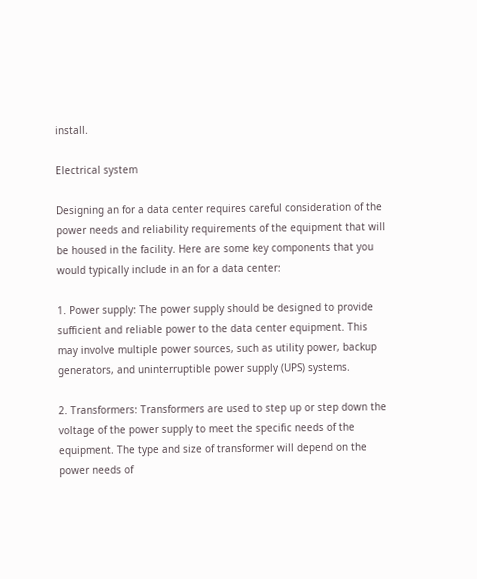install.

Electrical system

Designing an for a data center requires careful consideration of the power needs and reliability requirements of the equipment that will be housed in the facility. Here are some key components that you would typically include in an for a data center:

1. Power supply: The power supply should be designed to provide sufficient and reliable power to the data center equipment. This may involve multiple power sources, such as utility power, backup generators, and uninterruptible power supply (UPS) systems.

2. Transformers: Transformers are used to step up or step down the voltage of the power supply to meet the specific needs of the equipment. The type and size of transformer will depend on the power needs of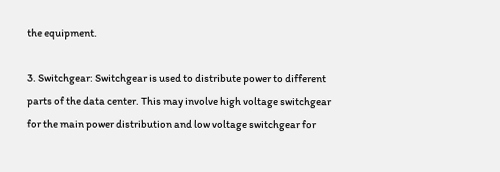the equipment.

3. Switchgear: Switchgear is used to distribute power to different parts of the data center. This may involve high voltage switchgear for the main power distribution and low voltage switchgear for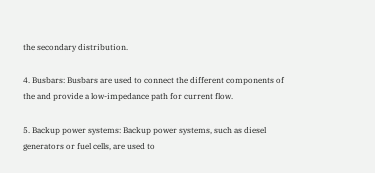the secondary distribution.

4. Busbars: Busbars are used to connect the different components of the and provide a low-impedance path for current flow.

5. Backup power systems: Backup power systems, such as diesel generators or fuel cells, are used to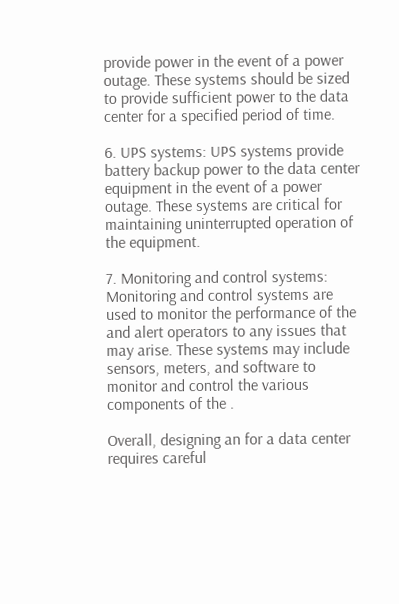provide power in the event of a power outage. These systems should be sized to provide sufficient power to the data center for a specified period of time.

6. UPS systems: UPS systems provide battery backup power to the data center equipment in the event of a power outage. These systems are critical for maintaining uninterrupted operation of the equipment.

7. Monitoring and control systems: Monitoring and control systems are used to monitor the performance of the and alert operators to any issues that may arise. These systems may include sensors, meters, and software to monitor and control the various components of the .

Overall, designing an for a data center requires careful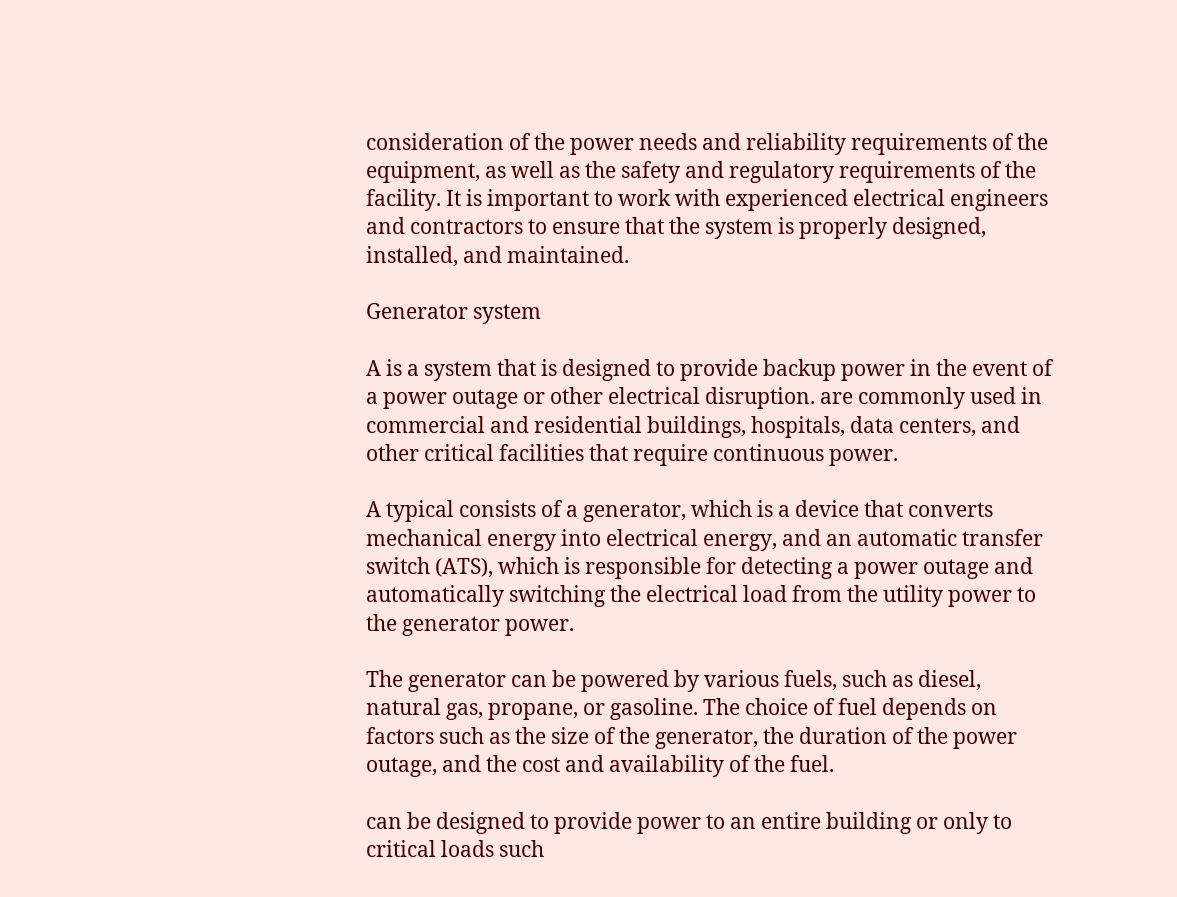consideration of the power needs and reliability requirements of the equipment, as well as the safety and regulatory requirements of the facility. It is important to work with experienced electrical engineers and contractors to ensure that the system is properly designed, installed, and maintained.

Generator system

A is a system that is designed to provide backup power in the event of a power outage or other electrical disruption. are commonly used in commercial and residential buildings, hospitals, data centers, and other critical facilities that require continuous power.

A typical consists of a generator, which is a device that converts mechanical energy into electrical energy, and an automatic transfer switch (ATS), which is responsible for detecting a power outage and automatically switching the electrical load from the utility power to the generator power.

The generator can be powered by various fuels, such as diesel, natural gas, propane, or gasoline. The choice of fuel depends on factors such as the size of the generator, the duration of the power outage, and the cost and availability of the fuel.

can be designed to provide power to an entire building or only to critical loads such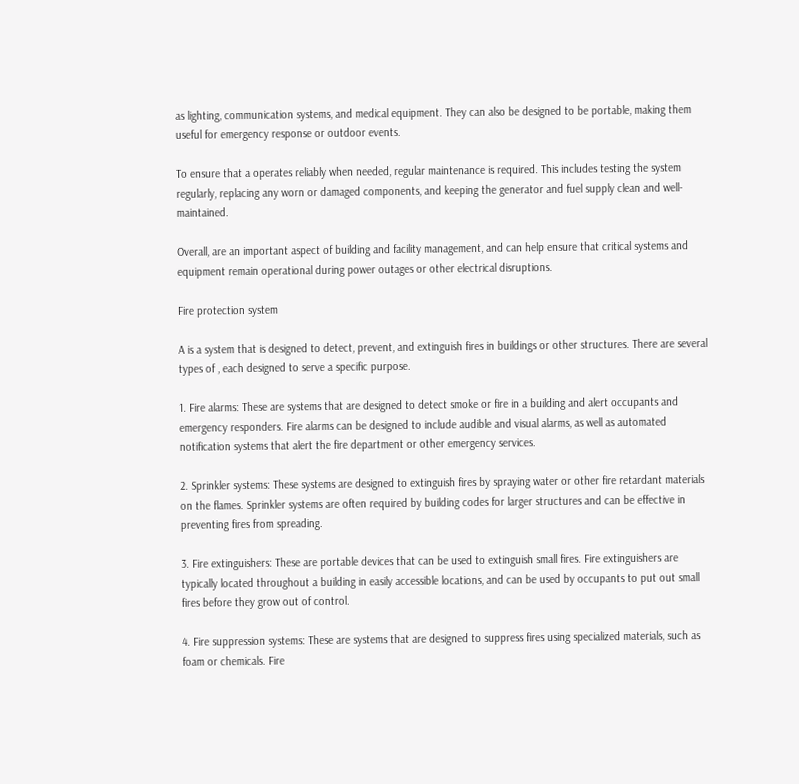as lighting, communication systems, and medical equipment. They can also be designed to be portable, making them useful for emergency response or outdoor events.

To ensure that a operates reliably when needed, regular maintenance is required. This includes testing the system regularly, replacing any worn or damaged components, and keeping the generator and fuel supply clean and well-maintained.

Overall, are an important aspect of building and facility management, and can help ensure that critical systems and equipment remain operational during power outages or other electrical disruptions.

Fire protection system

A is a system that is designed to detect, prevent, and extinguish fires in buildings or other structures. There are several types of , each designed to serve a specific purpose.

1. Fire alarms: These are systems that are designed to detect smoke or fire in a building and alert occupants and emergency responders. Fire alarms can be designed to include audible and visual alarms, as well as automated notification systems that alert the fire department or other emergency services.

2. Sprinkler systems: These systems are designed to extinguish fires by spraying water or other fire retardant materials on the flames. Sprinkler systems are often required by building codes for larger structures and can be effective in preventing fires from spreading.

3. Fire extinguishers: These are portable devices that can be used to extinguish small fires. Fire extinguishers are typically located throughout a building in easily accessible locations, and can be used by occupants to put out small fires before they grow out of control.

4. Fire suppression systems: These are systems that are designed to suppress fires using specialized materials, such as foam or chemicals. Fire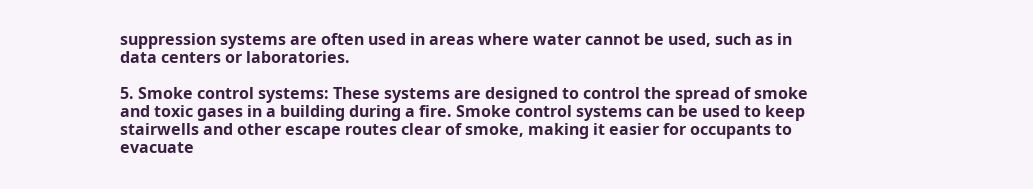suppression systems are often used in areas where water cannot be used, such as in data centers or laboratories.

5. Smoke control systems: These systems are designed to control the spread of smoke and toxic gases in a building during a fire. Smoke control systems can be used to keep stairwells and other escape routes clear of smoke, making it easier for occupants to evacuate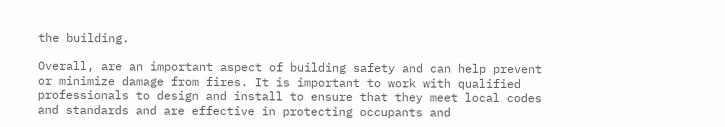the building.

Overall, are an important aspect of building safety and can help prevent or minimize damage from fires. It is important to work with qualified professionals to design and install to ensure that they meet local codes and standards and are effective in protecting occupants and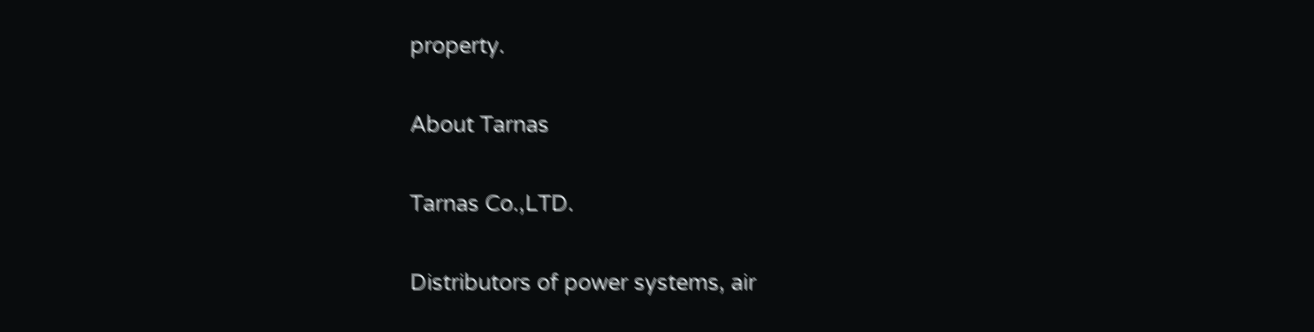property.

About Tarnas

Tarnas Co.,LTD.

Distributors of power systems, air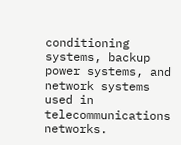conditioning systems, backup power systems, and network systems used in telecommunications networks.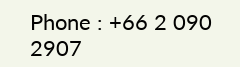Phone : +66 2 090 2907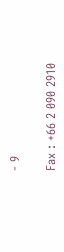- 9

Fax : +66 2 090 2910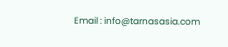Email : info@tarnasasia.com